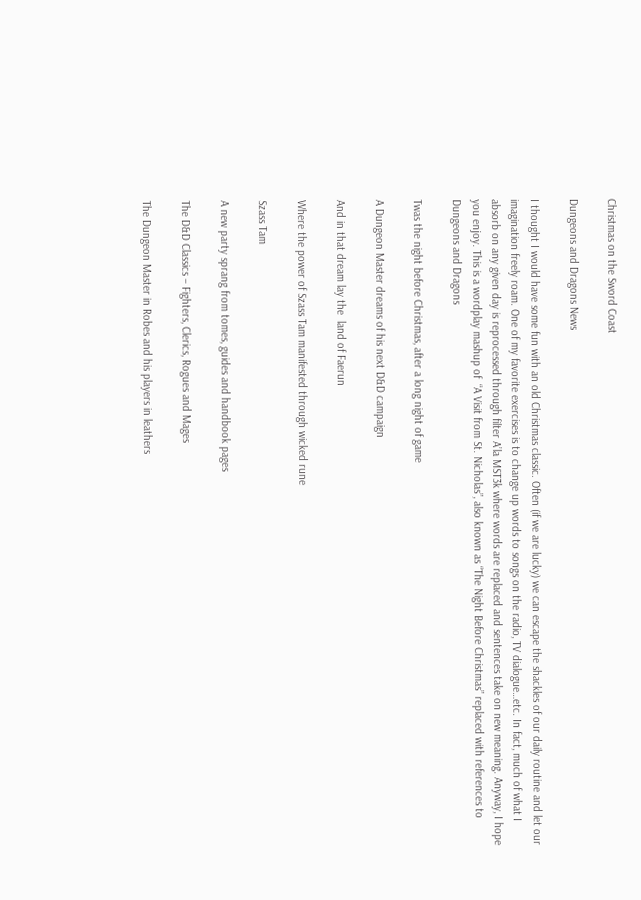Christmas on the Sword Coast

Dungeons and Dragons News

I thought I would have some fun with an old Christmas classic. Often (if we are lucky) we can escape the shackles of our daily routine and let our imagination freely roam. One of my favorite exercises is to change up words to songs on the radio, TV dialogue…etc. In fact, much of what I absorb on any given day is reprocessed through filter A’la MST3k where words are replaced and sentences take on new meaning. Anyway, I hope you enjoy. This is a wordplay mashup of  “A Visit from St. Nicholas”, also known as “The Night Before Christmas” replaced with references to Dungeons and Dragons

Twas the night before Christmas, after a long night of game

A Dungeon Master dreams of his next D&D campaign

And in that dream lay the  land of Faerun

Where the power of Szass Tam manifested through wicked rune

Szass Tam

A new party sprang from tomes, guides and handbook pages

The D&D Classics – Fighters, Clerics, Rogues and Mages

The Dungeon Master in Robes and his players in leathers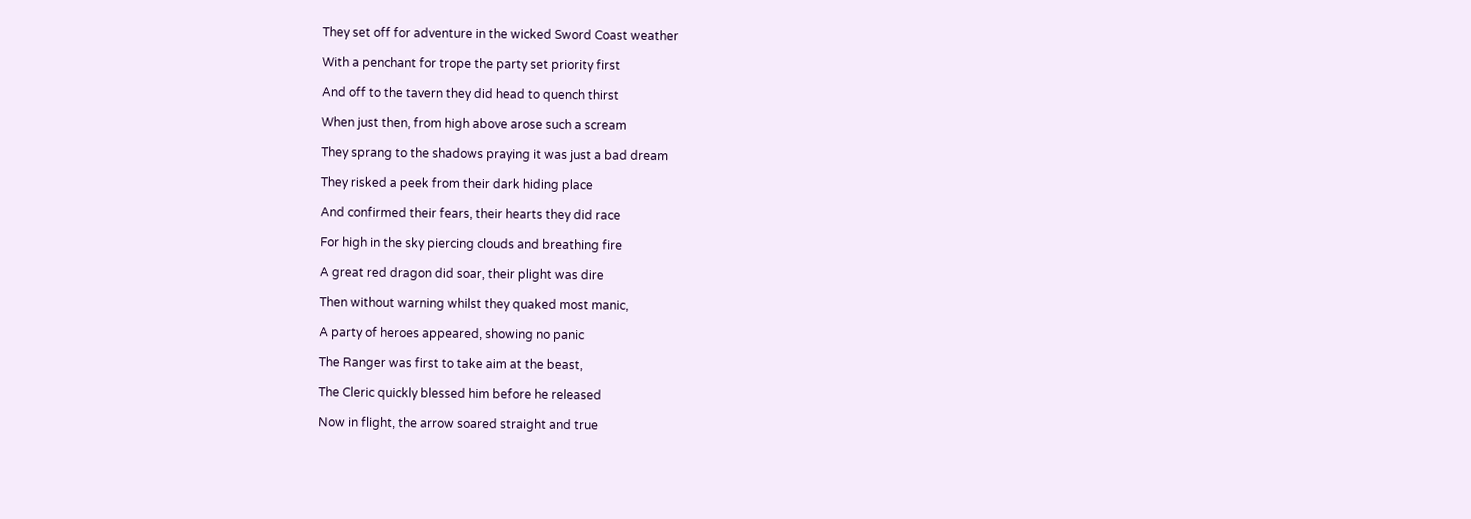They set off for adventure in the wicked Sword Coast weather

With a penchant for trope the party set priority first

And off to the tavern they did head to quench thirst

When just then, from high above arose such a scream

They sprang to the shadows praying it was just a bad dream

They risked a peek from their dark hiding place

And confirmed their fears, their hearts they did race

For high in the sky piercing clouds and breathing fire

A great red dragon did soar, their plight was dire

Then without warning whilst they quaked most manic,

A party of heroes appeared, showing no panic

The Ranger was first to take aim at the beast,

The Cleric quickly blessed him before he released

Now in flight, the arrow soared straight and true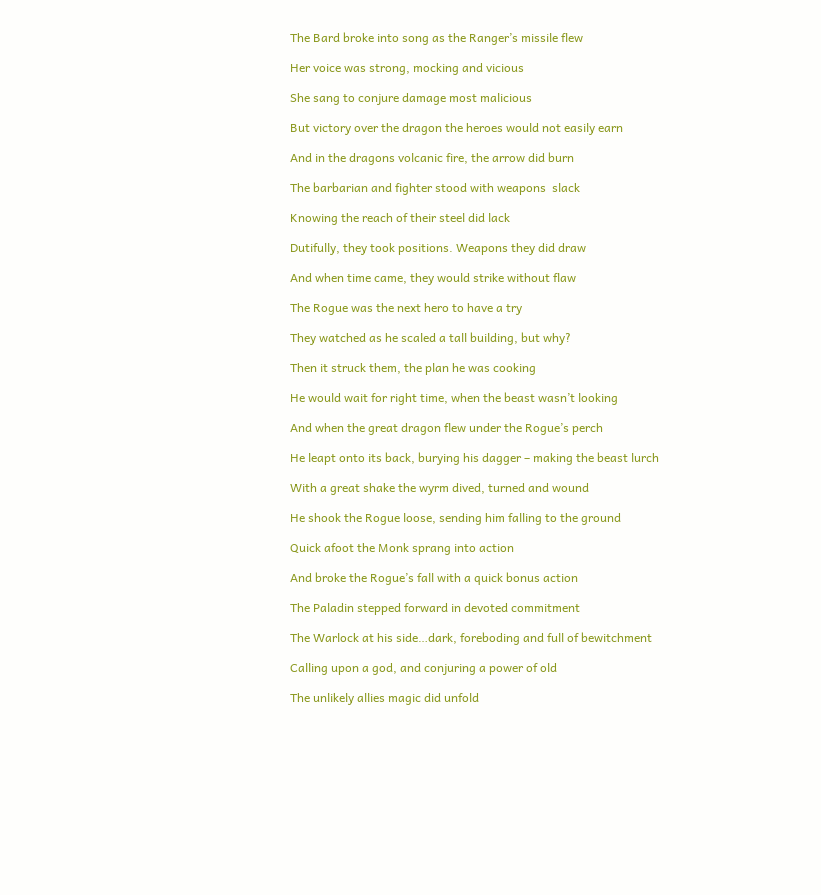The Bard broke into song as the Ranger’s missile flew

Her voice was strong, mocking and vicious

She sang to conjure damage most malicious

But victory over the dragon the heroes would not easily earn

And in the dragons volcanic fire, the arrow did burn

The barbarian and fighter stood with weapons  slack

Knowing the reach of their steel did lack

Dutifully, they took positions. Weapons they did draw

And when time came, they would strike without flaw

The Rogue was the next hero to have a try

They watched as he scaled a tall building, but why?

Then it struck them, the plan he was cooking

He would wait for right time, when the beast wasn’t looking

And when the great dragon flew under the Rogue’s perch

He leapt onto its back, burying his dagger – making the beast lurch

With a great shake the wyrm dived, turned and wound

He shook the Rogue loose, sending him falling to the ground

Quick afoot the Monk sprang into action

And broke the Rogue’s fall with a quick bonus action

The Paladin stepped forward in devoted commitment

The Warlock at his side…dark, foreboding and full of bewitchment

Calling upon a god, and conjuring a power of old

The unlikely allies magic did unfold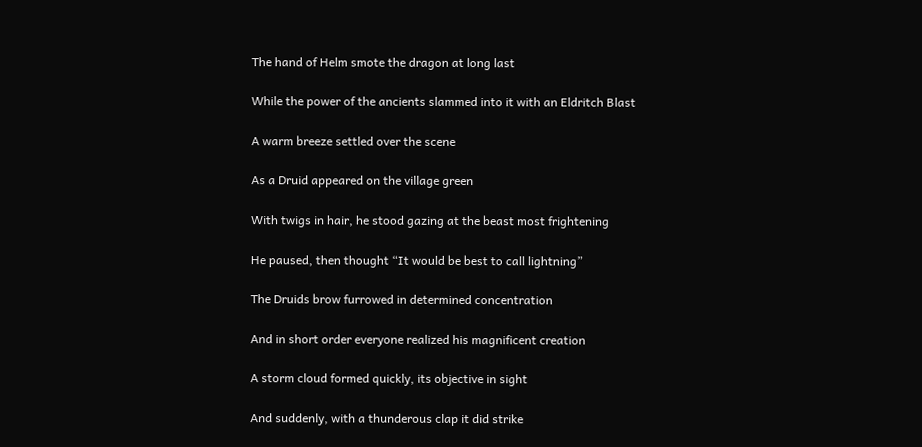The hand of Helm smote the dragon at long last

While the power of the ancients slammed into it with an Eldritch Blast

A warm breeze settled over the scene

As a Druid appeared on the village green

With twigs in hair, he stood gazing at the beast most frightening

He paused, then thought “It would be best to call lightning”

The Druids brow furrowed in determined concentration

And in short order everyone realized his magnificent creation

A storm cloud formed quickly, its objective in sight

And suddenly, with a thunderous clap it did strike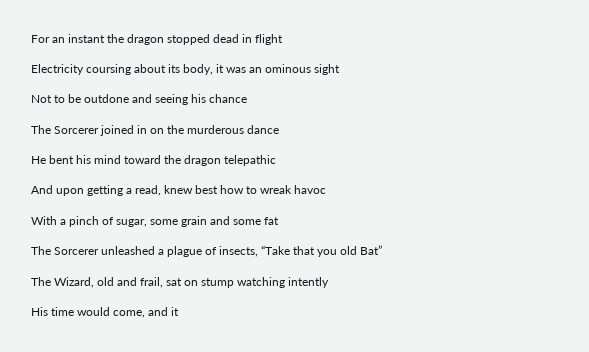For an instant the dragon stopped dead in flight

Electricity coursing about its body, it was an ominous sight

Not to be outdone and seeing his chance

The Sorcerer joined in on the murderous dance

He bent his mind toward the dragon telepathic

And upon getting a read, knew best how to wreak havoc

With a pinch of sugar, some grain and some fat

The Sorcerer unleashed a plague of insects, “Take that you old Bat”

The Wizard, old and frail, sat on stump watching intently

His time would come, and it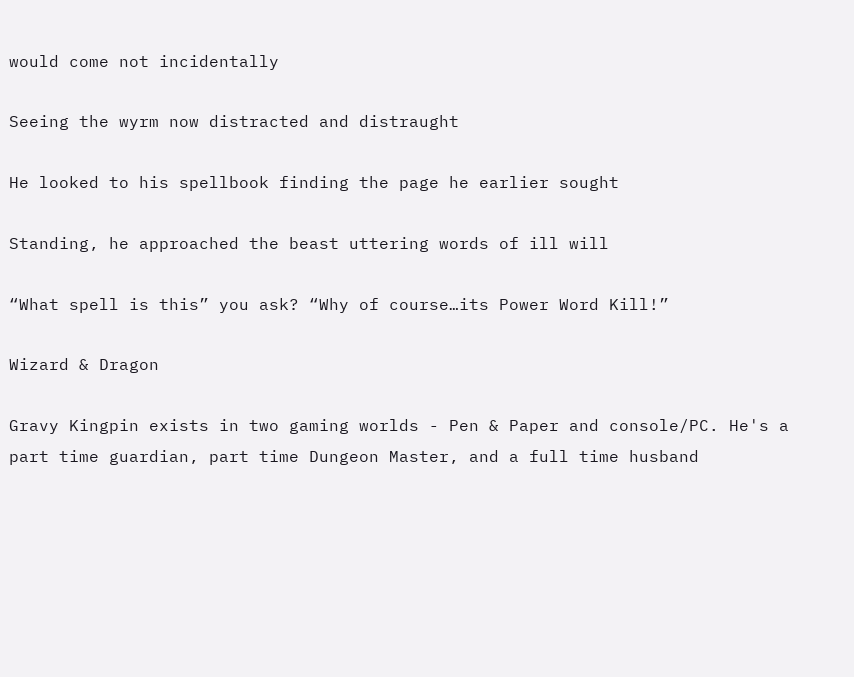would come not incidentally

Seeing the wyrm now distracted and distraught

He looked to his spellbook finding the page he earlier sought

Standing, he approached the beast uttering words of ill will

“What spell is this” you ask? “Why of course…its Power Word Kill!”

Wizard & Dragon

Gravy Kingpin exists in two gaming worlds - Pen & Paper and console/PC. He's a part time guardian, part time Dungeon Master, and a full time husband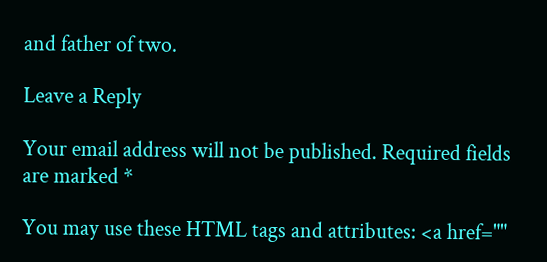and father of two.

Leave a Reply

Your email address will not be published. Required fields are marked *

You may use these HTML tags and attributes: <a href=""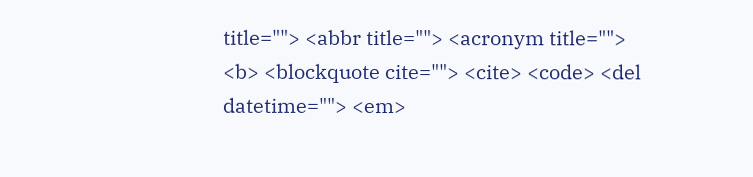title=""> <abbr title=""> <acronym title=""> <b> <blockquote cite=""> <cite> <code> <del datetime=""> <em>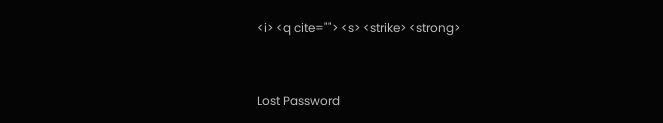<i> <q cite=""> <s> <strike> <strong>


Lost Password